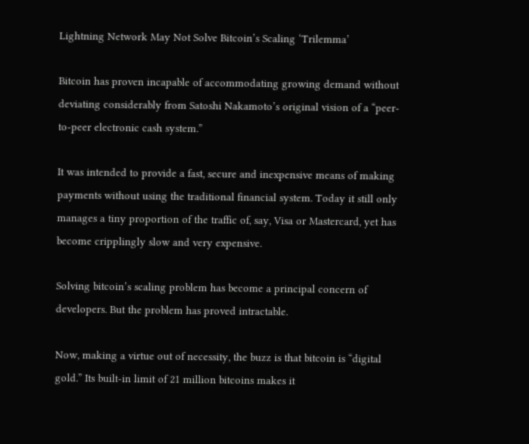Lightning Network May Not Solve Bitcoin’s Scaling ‘Trilemma’

Bitcoin has proven incapable of accommodating growing demand without deviating considerably from Satoshi Nakamoto’s original vision of a “peer-to-peer electronic cash system.”

It was intended to provide a fast, secure and inexpensive means of making payments without using the traditional financial system. Today it still only manages a tiny proportion of the traffic of, say, Visa or Mastercard, yet has become cripplingly slow and very expensive.

Solving bitcoin’s scaling problem has become a principal concern of developers. But the problem has proved intractable.

Now, making a virtue out of necessity, the buzz is that bitcoin is “digital gold.” Its built-in limit of 21 million bitcoins makes it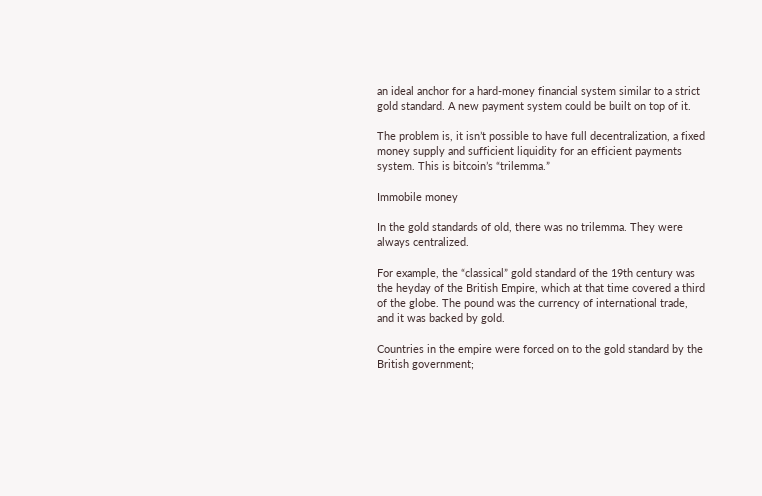an ideal anchor for a hard-money financial system similar to a strict gold standard. A new payment system could be built on top of it.

The problem is, it isn’t possible to have full decentralization, a fixed money supply and sufficient liquidity for an efficient payments system. This is bitcoin’s “trilemma.”

Immobile money

In the gold standards of old, there was no trilemma. They were always centralized.

For example, the “classical” gold standard of the 19th century was the heyday of the British Empire, which at that time covered a third of the globe. The pound was the currency of international trade, and it was backed by gold.

Countries in the empire were forced on to the gold standard by the British government;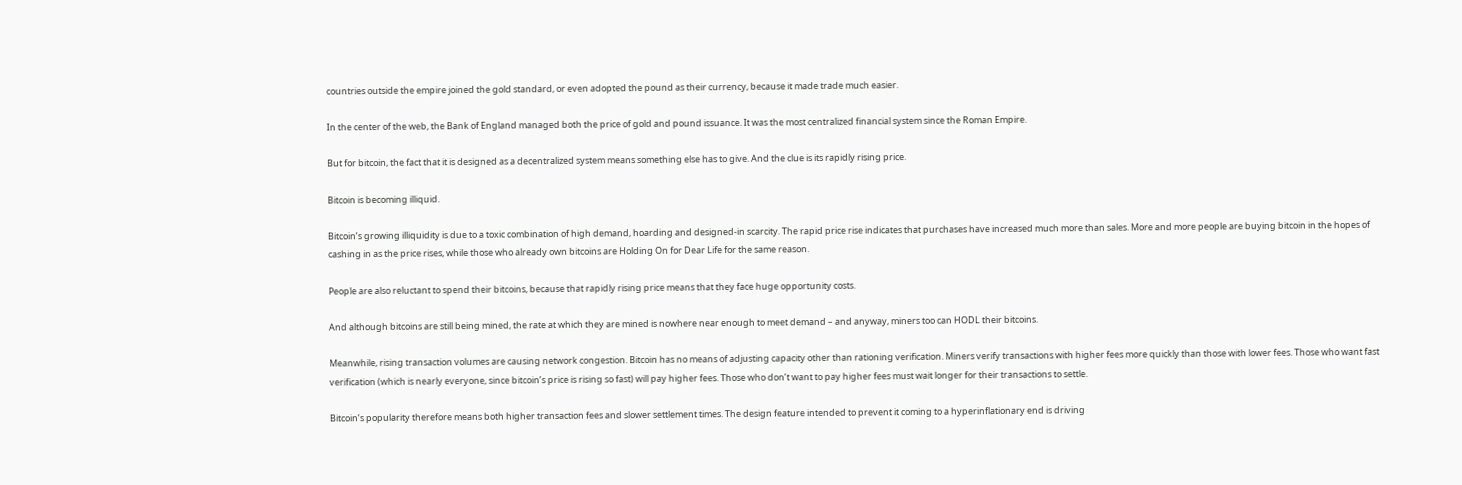countries outside the empire joined the gold standard, or even adopted the pound as their currency, because it made trade much easier.

In the center of the web, the Bank of England managed both the price of gold and pound issuance. It was the most centralized financial system since the Roman Empire.

But for bitcoin, the fact that it is designed as a decentralized system means something else has to give. And the clue is its rapidly rising price.

Bitcoin is becoming illiquid.

Bitcoin’s growing illiquidity is due to a toxic combination of high demand, hoarding and designed-in scarcity. The rapid price rise indicates that purchases have increased much more than sales. More and more people are buying bitcoin in the hopes of cashing in as the price rises, while those who already own bitcoins are Holding On for Dear Life for the same reason.

People are also reluctant to spend their bitcoins, because that rapidly rising price means that they face huge opportunity costs.

And although bitcoins are still being mined, the rate at which they are mined is nowhere near enough to meet demand – and anyway, miners too can HODL their bitcoins.

Meanwhile, rising transaction volumes are causing network congestion. Bitcoin has no means of adjusting capacity other than rationing verification. Miners verify transactions with higher fees more quickly than those with lower fees. Those who want fast verification (which is nearly everyone, since bitcoin’s price is rising so fast) will pay higher fees. Those who don’t want to pay higher fees must wait longer for their transactions to settle.

Bitcoin’s popularity therefore means both higher transaction fees and slower settlement times. The design feature intended to prevent it coming to a hyperinflationary end is driving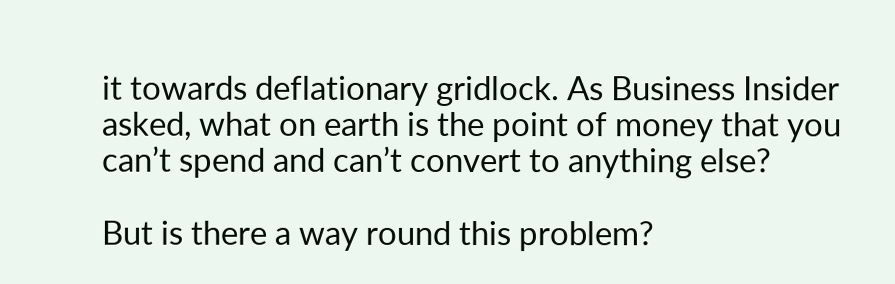it towards deflationary gridlock. As Business Insider asked, what on earth is the point of money that you can’t spend and can’t convert to anything else?

But is there a way round this problem?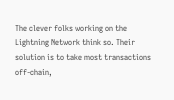The clever folks working on the Lightning Network think so. Their solution is to take most transactions off-chain,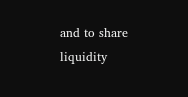and to share liquidity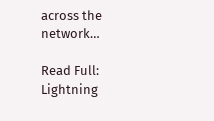across the network…

Read Full: Lightning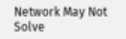Network May Not Solve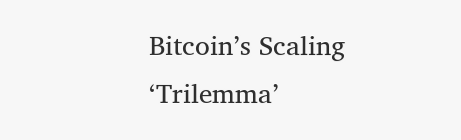Bitcoin’s Scaling ‘Trilemma’